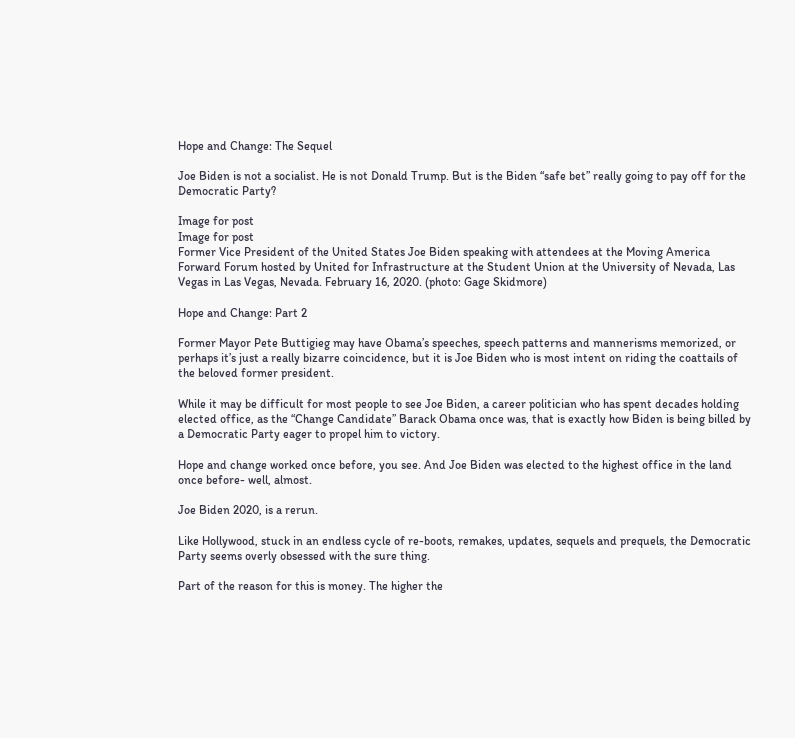Hope and Change: The Sequel

Joe Biden is not a socialist. He is not Donald Trump. But is the Biden “safe bet” really going to pay off for the Democratic Party?

Image for post
Image for post
Former Vice President of the United States Joe Biden speaking with attendees at the Moving America Forward Forum hosted by United for Infrastructure at the Student Union at the University of Nevada, Las Vegas in Las Vegas, Nevada. February 16, 2020. (photo: Gage Skidmore)

Hope and Change: Part 2

Former Mayor Pete Buttigieg may have Obama’s speeches, speech patterns and mannerisms memorized, or perhaps it’s just a really bizarre coincidence, but it is Joe Biden who is most intent on riding the coattails of the beloved former president.

While it may be difficult for most people to see Joe Biden, a career politician who has spent decades holding elected office, as the “Change Candidate” Barack Obama once was, that is exactly how Biden is being billed by a Democratic Party eager to propel him to victory.

Hope and change worked once before, you see. And Joe Biden was elected to the highest office in the land once before- well, almost.

Joe Biden 2020, is a rerun.

Like Hollywood, stuck in an endless cycle of re-boots, remakes, updates, sequels and prequels, the Democratic Party seems overly obsessed with the sure thing.

Part of the reason for this is money. The higher the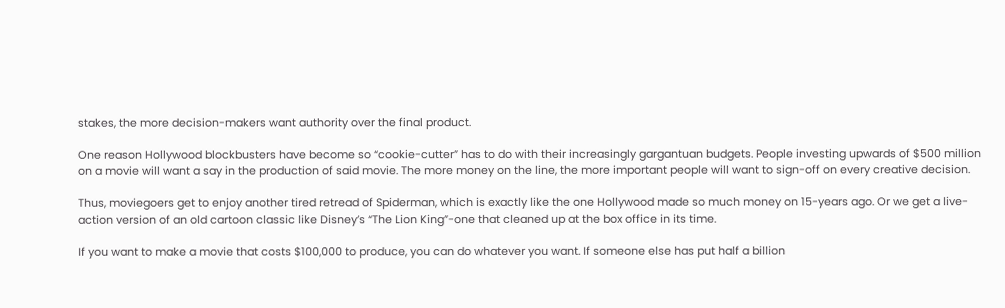stakes, the more decision-makers want authority over the final product.

One reason Hollywood blockbusters have become so “cookie-cutter” has to do with their increasingly gargantuan budgets. People investing upwards of $500 million on a movie will want a say in the production of said movie. The more money on the line, the more important people will want to sign-off on every creative decision.

Thus, moviegoers get to enjoy another tired retread of Spiderman, which is exactly like the one Hollywood made so much money on 15-years ago. Or we get a live-action version of an old cartoon classic like Disney’s “The Lion King”-one that cleaned up at the box office in its time.

If you want to make a movie that costs $100,000 to produce, you can do whatever you want. If someone else has put half a billion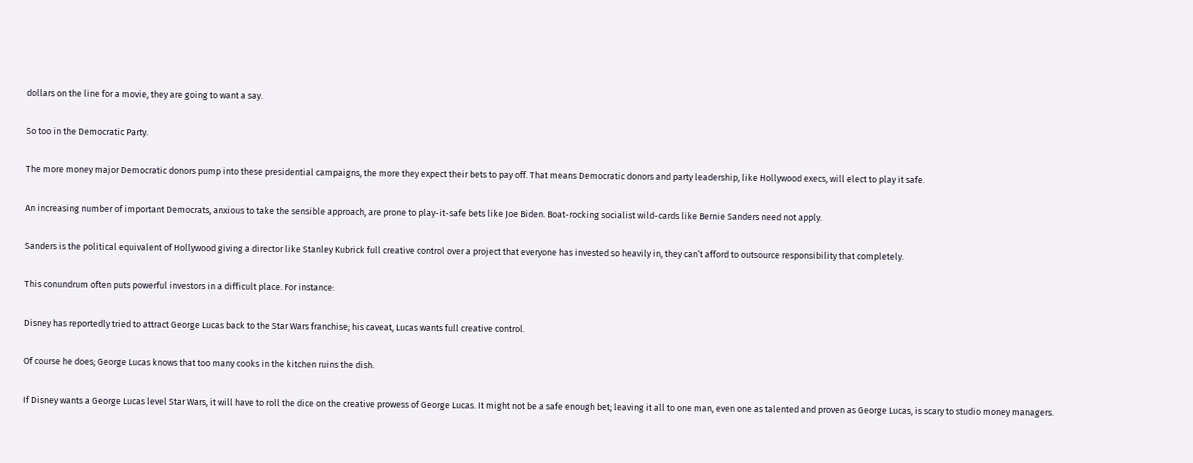dollars on the line for a movie, they are going to want a say.

So too in the Democratic Party.

The more money major Democratic donors pump into these presidential campaigns, the more they expect their bets to pay off. That means Democratic donors and party leadership, like Hollywood execs, will elect to play it safe.

An increasing number of important Democrats, anxious to take the sensible approach, are prone to play-it-safe bets like Joe Biden. Boat-rocking socialist wild-cards like Bernie Sanders need not apply.

Sanders is the political equivalent of Hollywood giving a director like Stanley Kubrick full creative control over a project that everyone has invested so heavily in, they can’t afford to outsource responsibility that completely.

This conundrum often puts powerful investors in a difficult place. For instance:

Disney has reportedly tried to attract George Lucas back to the Star Wars franchise; his caveat, Lucas wants full creative control.

Of course he does; George Lucas knows that too many cooks in the kitchen ruins the dish.

If Disney wants a George Lucas level Star Wars, it will have to roll the dice on the creative prowess of George Lucas. It might not be a safe enough bet; leaving it all to one man, even one as talented and proven as George Lucas, is scary to studio money managers.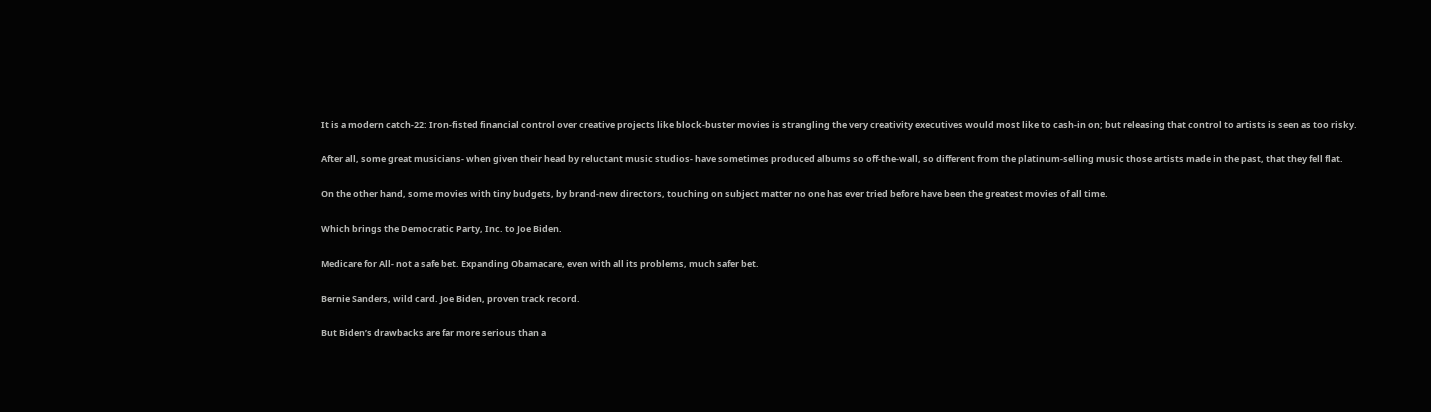It is a modern catch-22: Iron-fisted financial control over creative projects like block-buster movies is strangling the very creativity executives would most like to cash-in on; but releasing that control to artists is seen as too risky.

After all, some great musicians- when given their head by reluctant music studios- have sometimes produced albums so off-the-wall, so different from the platinum-selling music those artists made in the past, that they fell flat.

On the other hand, some movies with tiny budgets, by brand-new directors, touching on subject matter no one has ever tried before have been the greatest movies of all time.

Which brings the Democratic Party, Inc. to Joe Biden.

Medicare for All- not a safe bet. Expanding Obamacare, even with all its problems, much safer bet.

Bernie Sanders, wild card. Joe Biden, proven track record.

But Biden’s drawbacks are far more serious than a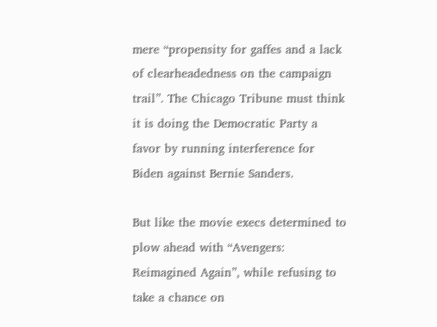mere “propensity for gaffes and a lack of clearheadedness on the campaign trail”. The Chicago Tribune must think it is doing the Democratic Party a favor by running interference for Biden against Bernie Sanders.

But like the movie execs determined to plow ahead with “Avengers: Reimagined Again”, while refusing to take a chance on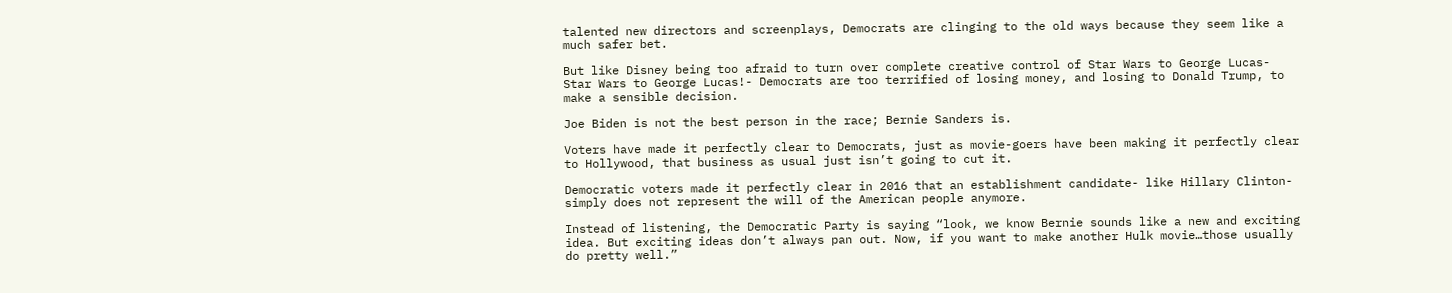talented new directors and screenplays, Democrats are clinging to the old ways because they seem like a much safer bet.

But like Disney being too afraid to turn over complete creative control of Star Wars to George Lucas- Star Wars to George Lucas!- Democrats are too terrified of losing money, and losing to Donald Trump, to make a sensible decision.

Joe Biden is not the best person in the race; Bernie Sanders is.

Voters have made it perfectly clear to Democrats, just as movie-goers have been making it perfectly clear to Hollywood, that business as usual just isn’t going to cut it.

Democratic voters made it perfectly clear in 2016 that an establishment candidate- like Hillary Clinton- simply does not represent the will of the American people anymore.

Instead of listening, the Democratic Party is saying “look, we know Bernie sounds like a new and exciting idea. But exciting ideas don’t always pan out. Now, if you want to make another Hulk movie…those usually do pretty well.”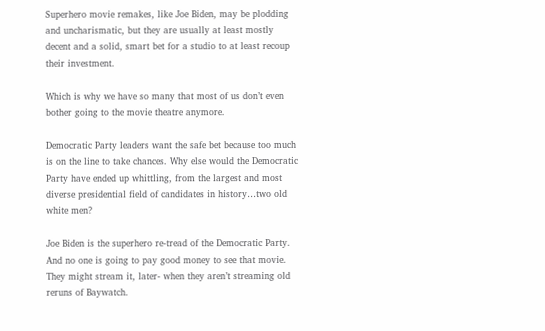Superhero movie remakes, like Joe Biden, may be plodding and uncharismatic, but they are usually at least mostly decent and a solid, smart bet for a studio to at least recoup their investment.

Which is why we have so many that most of us don’t even bother going to the movie theatre anymore.

Democratic Party leaders want the safe bet because too much is on the line to take chances. Why else would the Democratic Party have ended up whittling, from the largest and most diverse presidential field of candidates in history…two old white men?

Joe Biden is the superhero re-tread of the Democratic Party. And no one is going to pay good money to see that movie. They might stream it, later- when they aren’t streaming old reruns of Baywatch.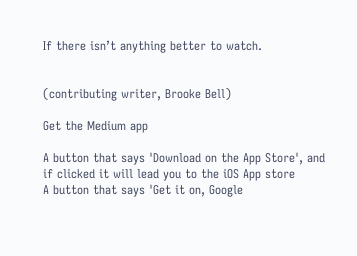If there isn’t anything better to watch.


(contributing writer, Brooke Bell)

Get the Medium app

A button that says 'Download on the App Store', and if clicked it will lead you to the iOS App store
A button that says 'Get it on, Google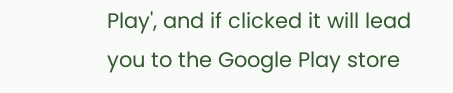Play', and if clicked it will lead you to the Google Play store